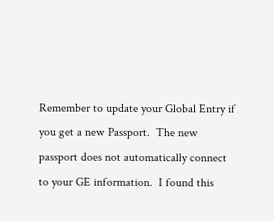Remember to update your Global Entry if you get a new Passport.  The new passport does not automatically connect to your GE information.  I found this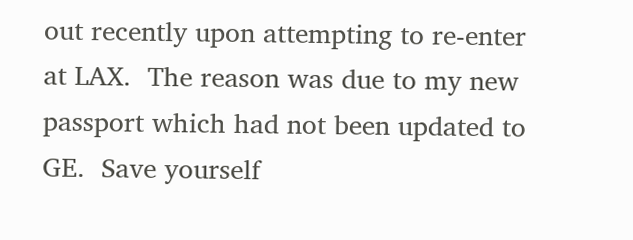out recently upon attempting to re-enter at LAX.  The reason was due to my new passport which had not been updated to GE.  Save yourself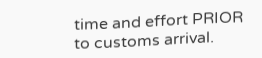time and effort PRIOR to customs arrival.